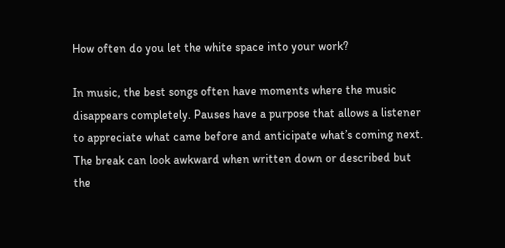How often do you let the white space into your work?

In music, the best songs often have moments where the music disappears completely. Pauses have a purpose that allows a listener to appreciate what came before and anticipate what’s coming next. The break can look awkward when written down or described but the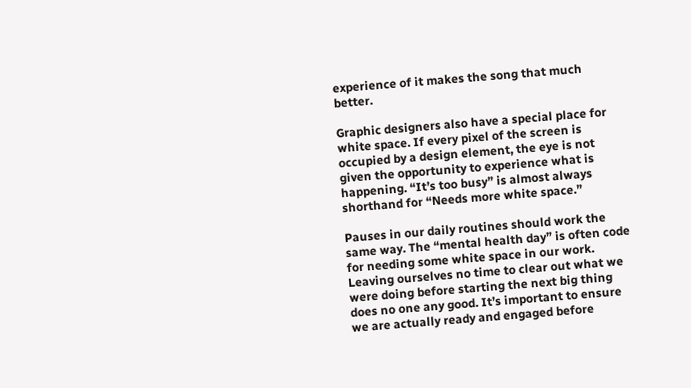experience of it makes the song that much better.

Graphic designers also have a special place for white space. If every pixel of the screen is occupied by a design element, the eye is not given the opportunity to experience what is happening. “It’s too busy” is almost always shorthand for “Needs more white space.”

Pauses in our daily routines should work the same way. The “mental health day” is often code for needing some white space in our work. Leaving ourselves no time to clear out what we were doing before starting the next big thing does no one any good. It’s important to ensure we are actually ready and engaged before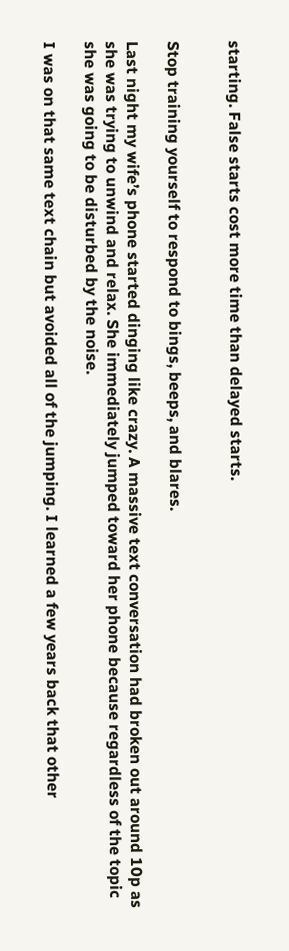starting. False starts cost more time than delayed starts.


Stop training yourself to respond to bings, beeps, and blares.

Last night my wife’s phone started dinging like crazy. A massive text conversation had broken out around 10p as she was trying to unwind and relax. She immediately jumped toward her phone because regardless of the topic she was going to be disturbed by the noise.

I was on that same text chain but avoided all of the jumping. I learned a few years back that other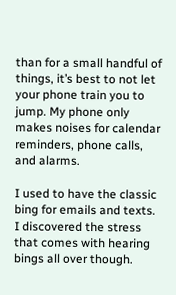than for a small handful of things, it’s best to not let your phone train you to jump. My phone only makes noises for calendar reminders, phone calls, and alarms.

I used to have the classic bing for emails and texts. I discovered the stress that comes with hearing bings all over though.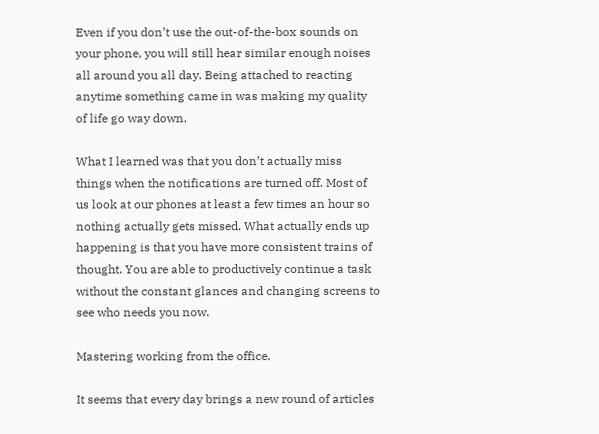Even if you don’t use the out-of-the-box sounds on your phone, you will still hear similar enough noises all around you all day. Being attached to reacting anytime something came in was making my quality of life go way down.

What I learned was that you don’t actually miss things when the notifications are turned off. Most of us look at our phones at least a few times an hour so nothing actually gets missed. What actually ends up happening is that you have more consistent trains of thought. You are able to productively continue a task without the constant glances and changing screens to see who needs you now.

Mastering working from the office.

It seems that every day brings a new round of articles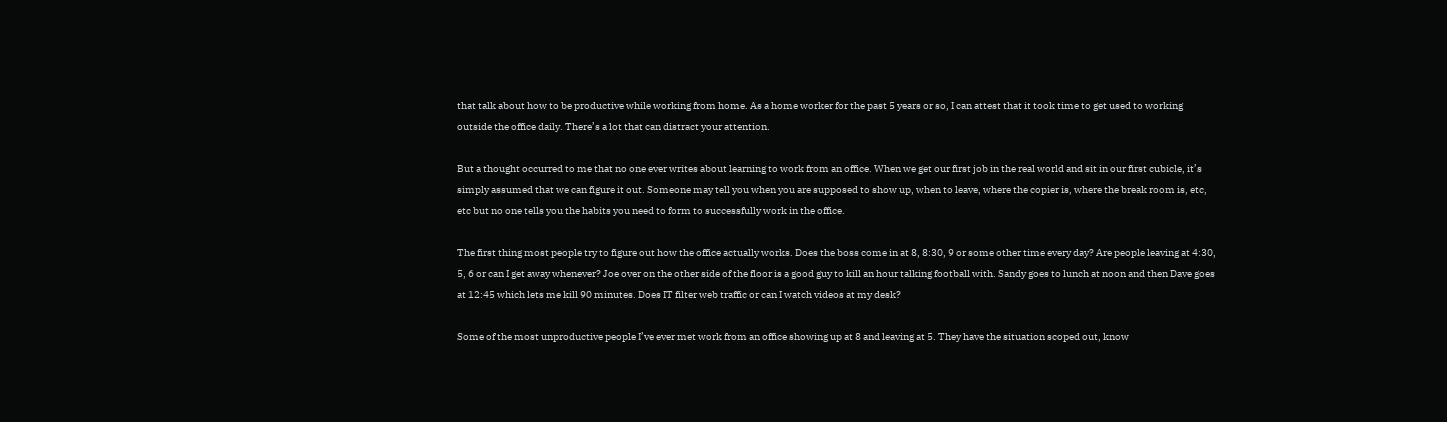that talk about how to be productive while working from home. As a home worker for the past 5 years or so, I can attest that it took time to get used to working outside the office daily. There’s a lot that can distract your attention.

But a thought occurred to me that no one ever writes about learning to work from an office. When we get our first job in the real world and sit in our first cubicle, it’s simply assumed that we can figure it out. Someone may tell you when you are supposed to show up, when to leave, where the copier is, where the break room is, etc, etc but no one tells you the habits you need to form to successfully work in the office.

The first thing most people try to figure out how the office actually works. Does the boss come in at 8, 8:30, 9 or some other time every day? Are people leaving at 4:30, 5, 6 or can I get away whenever? Joe over on the other side of the floor is a good guy to kill an hour talking football with. Sandy goes to lunch at noon and then Dave goes at 12:45 which lets me kill 90 minutes. Does IT filter web traffic or can I watch videos at my desk?

Some of the most unproductive people I’ve ever met work from an office showing up at 8 and leaving at 5. They have the situation scoped out, know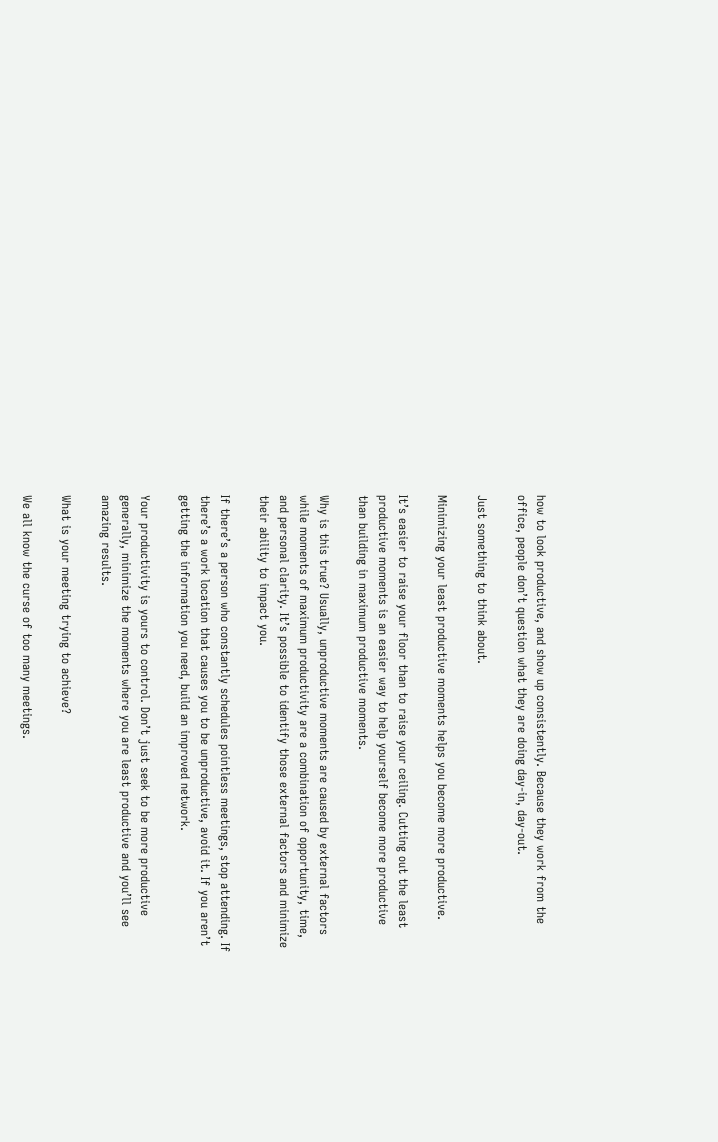how to look productive, and show up consistently. Because they work from the office, people don’t question what they are doing day-in, day-out.

Just something to think about.

Minimizing your least productive moments helps you become more productive.

It’s easier to raise your floor than to raise your ceiling. Cutting out the least productive moments is an easier way to help yourself become more productive than building in maximum productive moments.

Why is this true? Usually, unproductive moments are caused by external factors while moments of maximum productivity are a combination of opportunity, time, and personal clarity. It’s possible to identify those external factors and minimize their ability to impact you.

If there’s a person who constantly schedules pointless meetings, stop attending. If there’s a work location that causes you to be unproductive, avoid it. If you aren’t getting the information you need, build an improved network.

Your productivity is yours to control. Don’t just seek to be more productive generally, minimize the moments where you are least productive and you’ll see amazing results.

What is your meeting trying to achieve?

We all know the curse of too many meetings.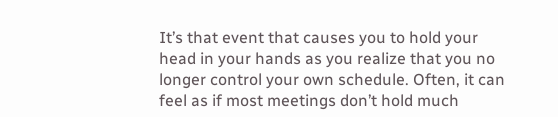It’s that event that causes you to hold your head in your hands as you realize that you no longer control your own schedule. Often, it can feel as if most meetings don’t hold much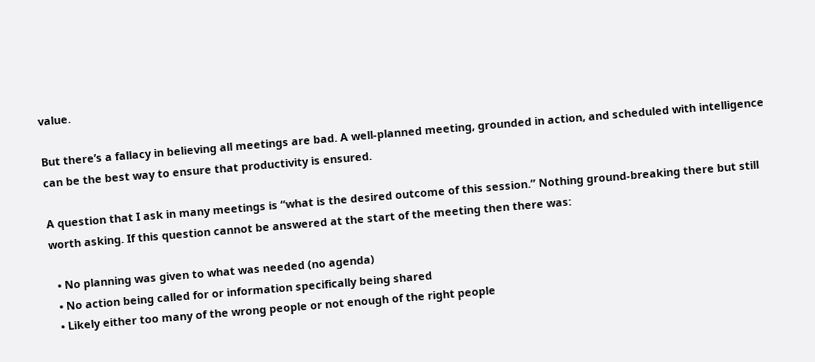value.

But there’s a fallacy in believing all meetings are bad. A well-planned meeting, grounded in action, and scheduled with intelligence can be the best way to ensure that productivity is ensured.

A question that I ask in many meetings is “what is the desired outcome of this session.” Nothing ground-breaking there but still worth asking. If this question cannot be answered at the start of the meeting then there was:

  • No planning was given to what was needed (no agenda)
  • No action being called for or information specifically being shared
  • Likely either too many of the wrong people or not enough of the right people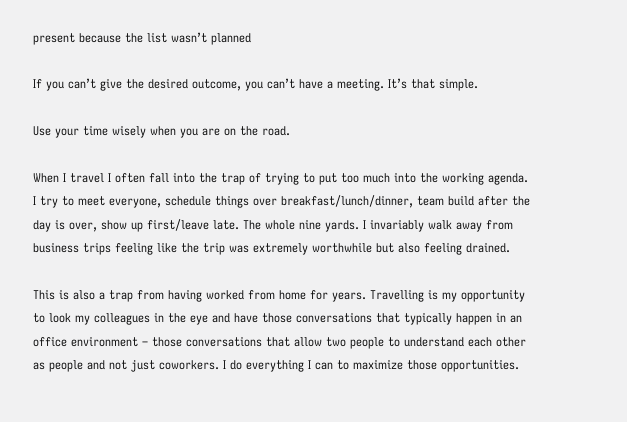present because the list wasn’t planned

If you can’t give the desired outcome, you can’t have a meeting. It’s that simple.

Use your time wisely when you are on the road.

When I travel I often fall into the trap of trying to put too much into the working agenda. I try to meet everyone, schedule things over breakfast/lunch/dinner, team build after the day is over, show up first/leave late. The whole nine yards. I invariably walk away from business trips feeling like the trip was extremely worthwhile but also feeling drained.

This is also a trap from having worked from home for years. Travelling is my opportunity to look my colleagues in the eye and have those conversations that typically happen in an office environment – those conversations that allow two people to understand each other as people and not just coworkers. I do everything I can to maximize those opportunities.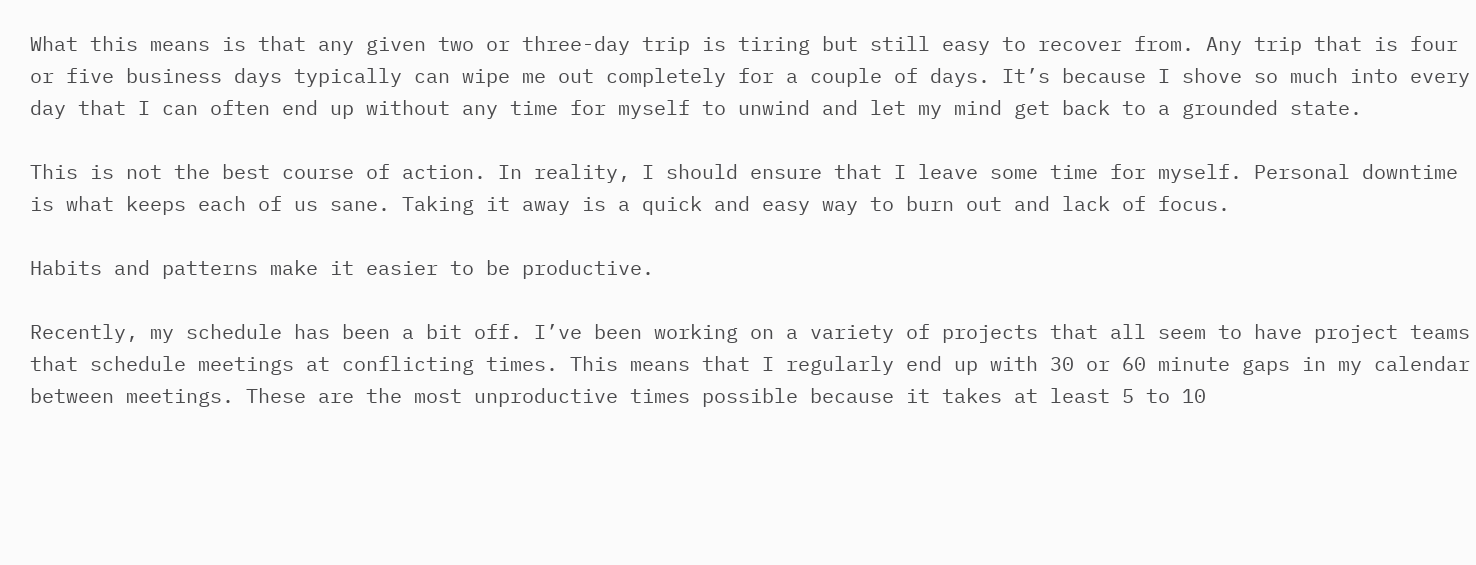What this means is that any given two or three-day trip is tiring but still easy to recover from. Any trip that is four or five business days typically can wipe me out completely for a couple of days. It’s because I shove so much into every day that I can often end up without any time for myself to unwind and let my mind get back to a grounded state.

This is not the best course of action. In reality, I should ensure that I leave some time for myself. Personal downtime is what keeps each of us sane. Taking it away is a quick and easy way to burn out and lack of focus.

Habits and patterns make it easier to be productive.

Recently, my schedule has been a bit off. I’ve been working on a variety of projects that all seem to have project teams that schedule meetings at conflicting times. This means that I regularly end up with 30 or 60 minute gaps in my calendar between meetings. These are the most unproductive times possible because it takes at least 5 to 10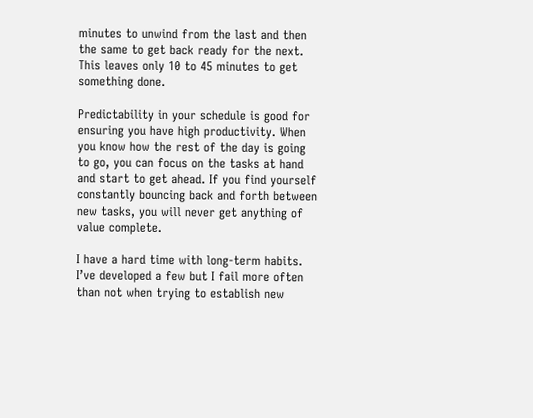minutes to unwind from the last and then the same to get back ready for the next. This leaves only 10 to 45 minutes to get something done.

Predictability in your schedule is good for ensuring you have high productivity. When you know how the rest of the day is going to go, you can focus on the tasks at hand and start to get ahead. If you find yourself constantly bouncing back and forth between new tasks, you will never get anything of value complete.

I have a hard time with long-term habits. I’ve developed a few but I fail more often than not when trying to establish new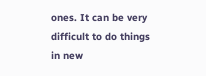ones. It can be very difficult to do things in new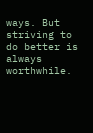ways. But striving to do better is always worthwhile.